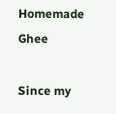Homemade Ghee

Since my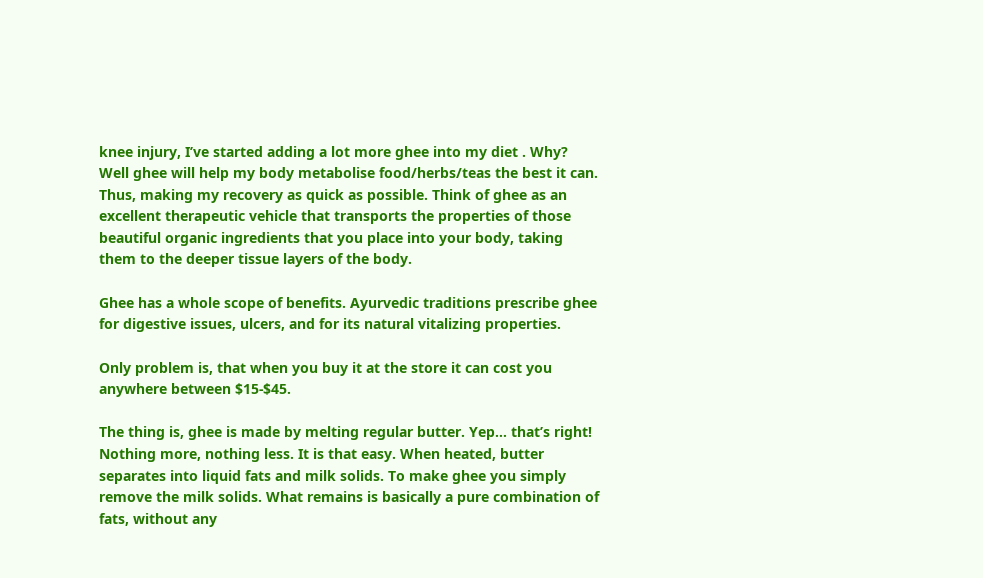knee injury, I’ve started adding a lot more ghee into my diet . Why? Well ghee will help my body metabolise food/herbs/teas the best it can. Thus, making my recovery as quick as possible. Think of ghee as an excellent therapeutic vehicle that transports the properties of those beautiful organic ingredients that you place into your body, taking them to the deeper tissue layers of the body.

Ghee has a whole scope of benefits. Ayurvedic traditions prescribe ghee for digestive issues, ulcers, and for its natural vitalizing properties.

Only problem is, that when you buy it at the store it can cost you anywhere between $15-$45.

The thing is, ghee is made by melting regular butter. Yep… that’s right! Nothing more, nothing less. It is that easy. When heated, butter separates into liquid fats and milk solids. To make ghee you simply remove the milk solids. What remains is basically a pure combination of fats, without any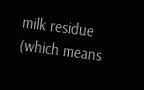milk residue (which means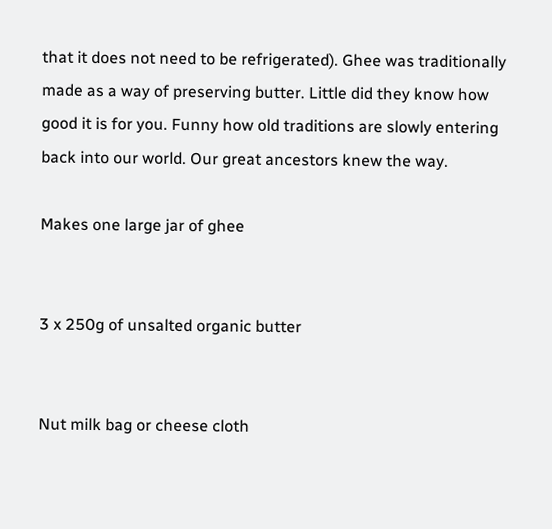that it does not need to be refrigerated). Ghee was traditionally made as a way of preserving butter. Little did they know how good it is for you. Funny how old traditions are slowly entering back into our world. Our great ancestors knew the way.

Makes one large jar of ghee


3 x 250g of unsalted organic butter


Nut milk bag or cheese cloth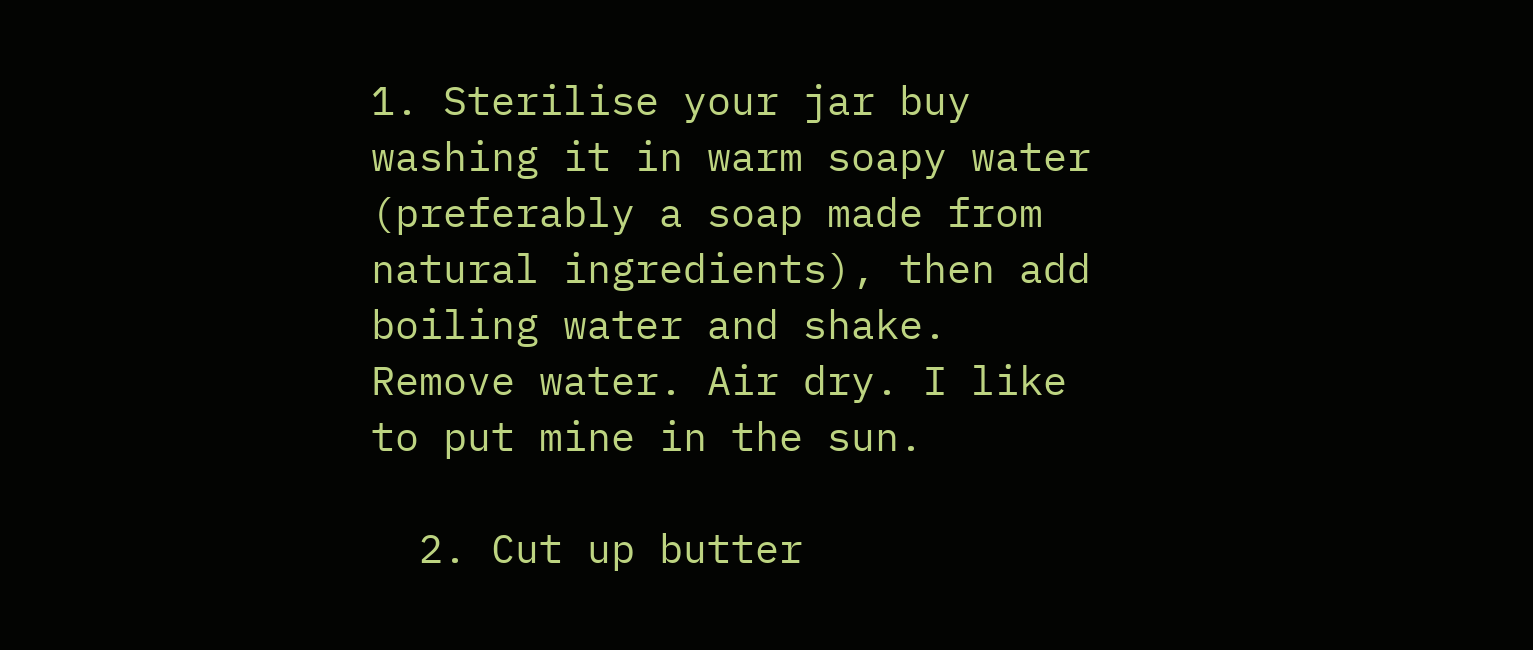1. Sterilise your jar buy washing it in warm soapy water (preferably a soap made from natural ingredients), then add boiling water and shake. Remove water. Air dry. I like to put mine in the sun.

  2. Cut up butter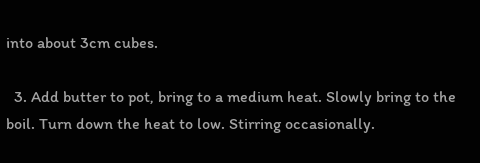into about 3cm cubes.

  3. Add butter to pot, bring to a medium heat. Slowly bring to the boil. Turn down the heat to low. Stirring occasionally.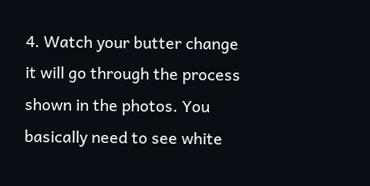4. Watch your butter change it will go through the process shown in the photos. You basically need to see white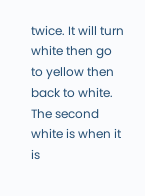twice. It will turn white then go to yellow then back to white. The second white is when it is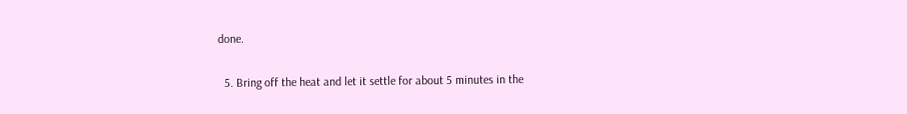done.

  5. Bring off the heat and let it settle for about 5 minutes in the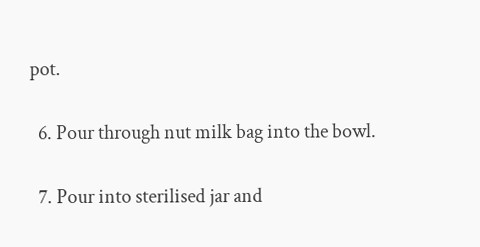pot.

  6. Pour through nut milk bag into the bowl.

  7. Pour into sterilised jar and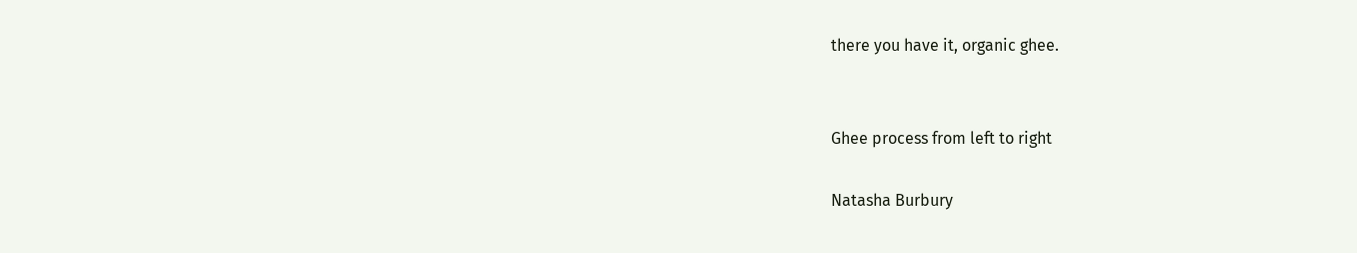there you have it, organic ghee.


Ghee process from left to right

Natasha Burbury